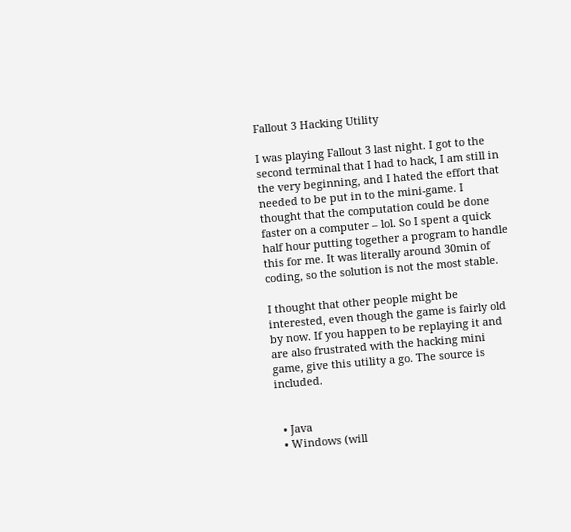Fallout 3 Hacking Utility

I was playing Fallout 3 last night. I got to the second terminal that I had to hack, I am still in the very beginning, and I hated the effort that needed to be put in to the mini-game. I thought that the computation could be done faster on a computer – lol. So I spent a quick half hour putting together a program to handle this for me. It was literally around 30min of coding, so the solution is not the most stable.

I thought that other people might be interested, even though the game is fairly old by now. If you happen to be replaying it and are also frustrated with the hacking mini game, give this utility a go. The source is included.


  • Java
  • Windows (will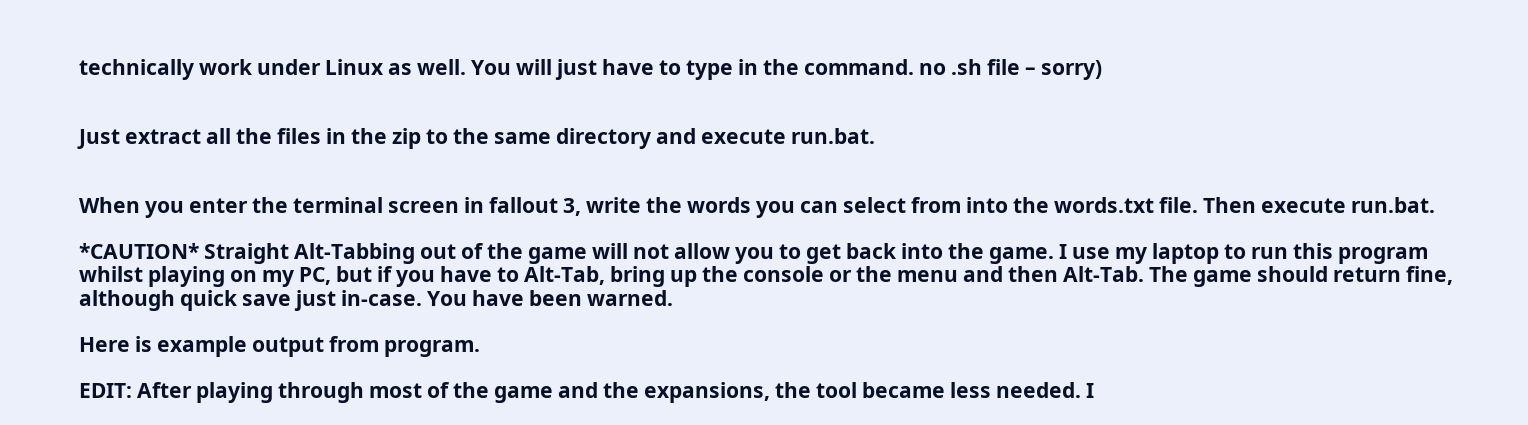technically work under Linux as well. You will just have to type in the command. no .sh file – sorry)


Just extract all the files in the zip to the same directory and execute run.bat.


When you enter the terminal screen in fallout 3, write the words you can select from into the words.txt file. Then execute run.bat.

*CAUTION* Straight Alt-Tabbing out of the game will not allow you to get back into the game. I use my laptop to run this program whilst playing on my PC, but if you have to Alt-Tab, bring up the console or the menu and then Alt-Tab. The game should return fine, although quick save just in-case. You have been warned.

Here is example output from program.

EDIT: After playing through most of the game and the expansions, the tool became less needed. I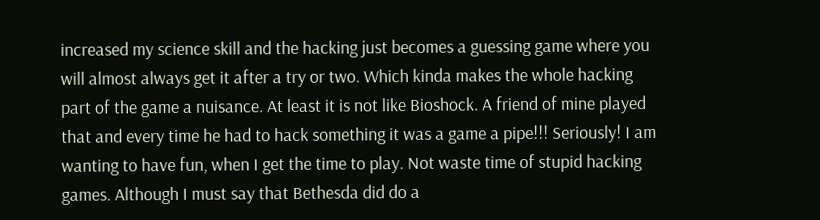increased my science skill and the hacking just becomes a guessing game where you will almost always get it after a try or two. Which kinda makes the whole hacking part of the game a nuisance. At least it is not like Bioshock. A friend of mine played that and every time he had to hack something it was a game a pipe!!! Seriously! I am wanting to have fun, when I get the time to play. Not waste time of stupid hacking games. Although I must say that Bethesda did do a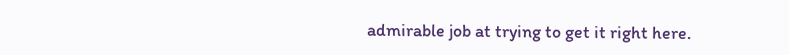admirable job at trying to get it right here.